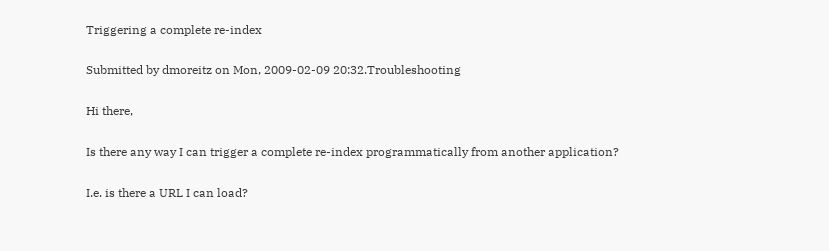Triggering a complete re-index

Submitted by dmoreitz on Mon, 2009-02-09 20:32.Troubleshooting

Hi there,

Is there any way I can trigger a complete re-index programmatically from another application?

I.e. is there a URL I can load?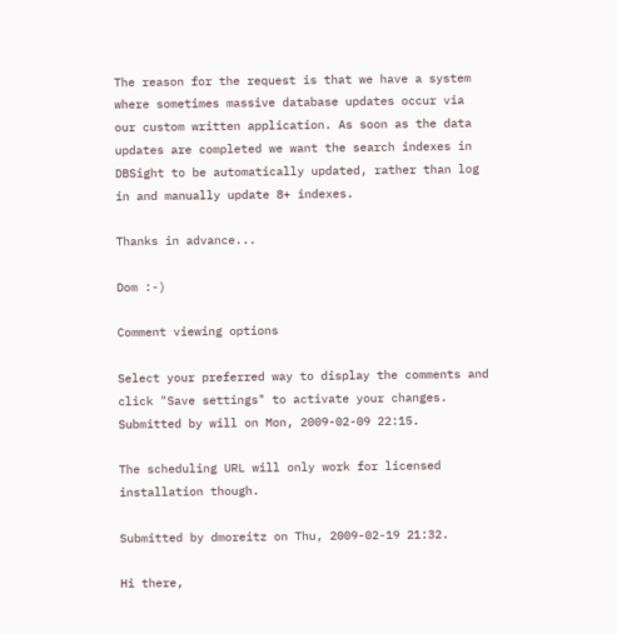The reason for the request is that we have a system where sometimes massive database updates occur via our custom written application. As soon as the data updates are completed we want the search indexes in DBSight to be automatically updated, rather than log in and manually update 8+ indexes.

Thanks in advance...

Dom :-)

Comment viewing options

Select your preferred way to display the comments and click "Save settings" to activate your changes.
Submitted by will on Mon, 2009-02-09 22:15.

The scheduling URL will only work for licensed installation though.

Submitted by dmoreitz on Thu, 2009-02-19 21:32.

Hi there,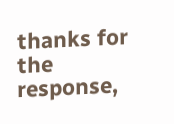thanks for the response,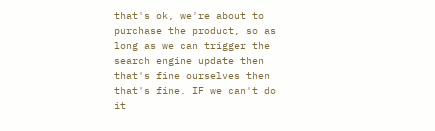that's ok, we're about to purchase the product, so as long as we can trigger the search engine update then that's fine ourselves then that's fine. IF we can't do it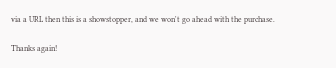via a URL then this is a showstopper, and we won't go ahead with the purchase.

Thanks again!